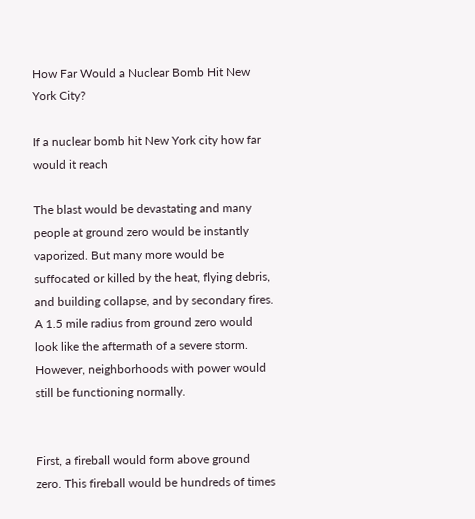How Far Would a Nuclear Bomb Hit New York City?

If a nuclear bomb hit New York city how far would it reach

The blast would be devastating and many people at ground zero would be instantly vaporized. But many more would be suffocated or killed by the heat, flying debris, and building collapse, and by secondary fires. A 1.5 mile radius from ground zero would look like the aftermath of a severe storm. However, neighborhoods with power would still be functioning normally.


First, a fireball would form above ground zero. This fireball would be hundreds of times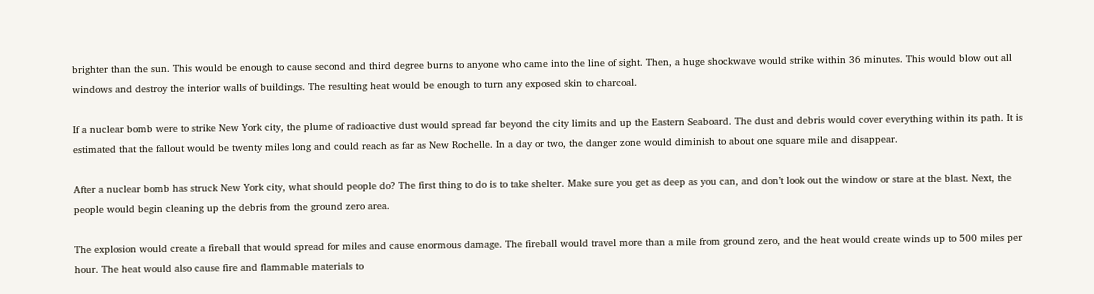brighter than the sun. This would be enough to cause second and third degree burns to anyone who came into the line of sight. Then, a huge shockwave would strike within 36 minutes. This would blow out all windows and destroy the interior walls of buildings. The resulting heat would be enough to turn any exposed skin to charcoal.

If a nuclear bomb were to strike New York city, the plume of radioactive dust would spread far beyond the city limits and up the Eastern Seaboard. The dust and debris would cover everything within its path. It is estimated that the fallout would be twenty miles long and could reach as far as New Rochelle. In a day or two, the danger zone would diminish to about one square mile and disappear.

After a nuclear bomb has struck New York city, what should people do? The first thing to do is to take shelter. Make sure you get as deep as you can, and don’t look out the window or stare at the blast. Next, the people would begin cleaning up the debris from the ground zero area.

The explosion would create a fireball that would spread for miles and cause enormous damage. The fireball would travel more than a mile from ground zero, and the heat would create winds up to 500 miles per hour. The heat would also cause fire and flammable materials to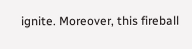ignite. Moreover, this fireball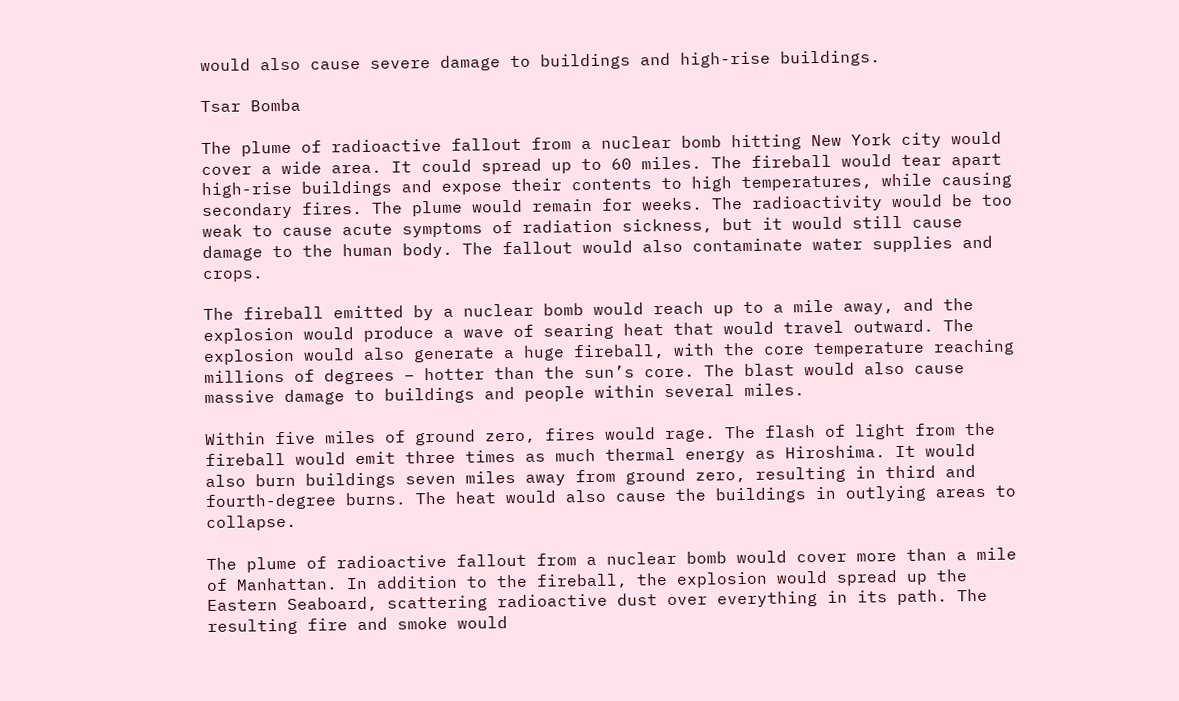would also cause severe damage to buildings and high-rise buildings.

Tsar Bomba

The plume of radioactive fallout from a nuclear bomb hitting New York city would cover a wide area. It could spread up to 60 miles. The fireball would tear apart high-rise buildings and expose their contents to high temperatures, while causing secondary fires. The plume would remain for weeks. The radioactivity would be too weak to cause acute symptoms of radiation sickness, but it would still cause damage to the human body. The fallout would also contaminate water supplies and crops.

The fireball emitted by a nuclear bomb would reach up to a mile away, and the explosion would produce a wave of searing heat that would travel outward. The explosion would also generate a huge fireball, with the core temperature reaching millions of degrees – hotter than the sun’s core. The blast would also cause massive damage to buildings and people within several miles.

Within five miles of ground zero, fires would rage. The flash of light from the fireball would emit three times as much thermal energy as Hiroshima. It would also burn buildings seven miles away from ground zero, resulting in third and fourth-degree burns. The heat would also cause the buildings in outlying areas to collapse.

The plume of radioactive fallout from a nuclear bomb would cover more than a mile of Manhattan. In addition to the fireball, the explosion would spread up the Eastern Seaboard, scattering radioactive dust over everything in its path. The resulting fire and smoke would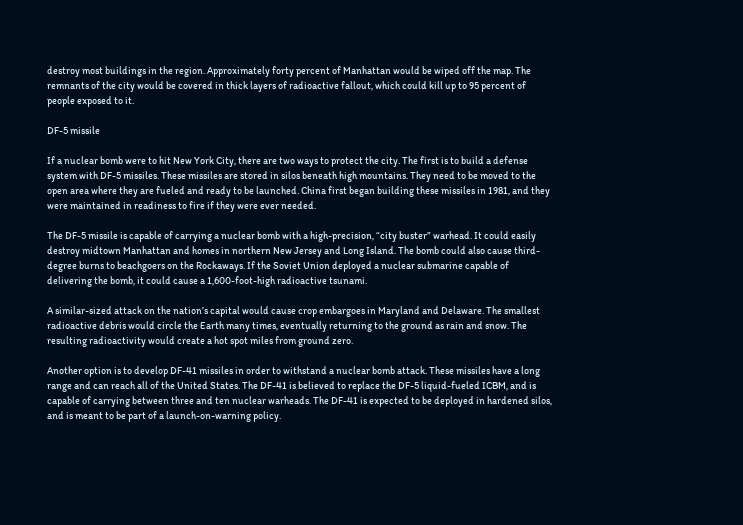destroy most buildings in the region. Approximately forty percent of Manhattan would be wiped off the map. The remnants of the city would be covered in thick layers of radioactive fallout, which could kill up to 95 percent of people exposed to it.

DF-5 missile

If a nuclear bomb were to hit New York City, there are two ways to protect the city. The first is to build a defense system with DF-5 missiles. These missiles are stored in silos beneath high mountains. They need to be moved to the open area where they are fueled and ready to be launched. China first began building these missiles in 1981, and they were maintained in readiness to fire if they were ever needed.

The DF-5 missile is capable of carrying a nuclear bomb with a high-precision, “city buster” warhead. It could easily destroy midtown Manhattan and homes in northern New Jersey and Long Island. The bomb could also cause third-degree burns to beachgoers on the Rockaways. If the Soviet Union deployed a nuclear submarine capable of delivering the bomb, it could cause a 1,600-foot-high radioactive tsunami.

A similar-sized attack on the nation’s capital would cause crop embargoes in Maryland and Delaware. The smallest radioactive debris would circle the Earth many times, eventually returning to the ground as rain and snow. The resulting radioactivity would create a hot spot miles from ground zero.

Another option is to develop DF-41 missiles in order to withstand a nuclear bomb attack. These missiles have a long range and can reach all of the United States. The DF-41 is believed to replace the DF-5 liquid-fueled ICBM, and is capable of carrying between three and ten nuclear warheads. The DF-41 is expected to be deployed in hardened silos, and is meant to be part of a launch-on-warning policy.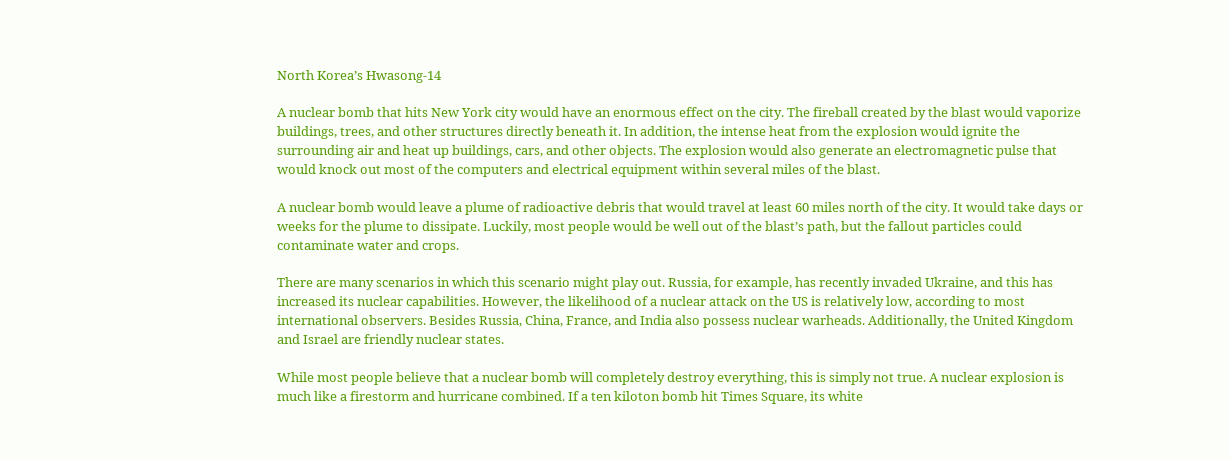North Korea’s Hwasong-14

A nuclear bomb that hits New York city would have an enormous effect on the city. The fireball created by the blast would vaporize buildings, trees, and other structures directly beneath it. In addition, the intense heat from the explosion would ignite the surrounding air and heat up buildings, cars, and other objects. The explosion would also generate an electromagnetic pulse that would knock out most of the computers and electrical equipment within several miles of the blast.

A nuclear bomb would leave a plume of radioactive debris that would travel at least 60 miles north of the city. It would take days or weeks for the plume to dissipate. Luckily, most people would be well out of the blast’s path, but the fallout particles could contaminate water and crops.

There are many scenarios in which this scenario might play out. Russia, for example, has recently invaded Ukraine, and this has increased its nuclear capabilities. However, the likelihood of a nuclear attack on the US is relatively low, according to most international observers. Besides Russia, China, France, and India also possess nuclear warheads. Additionally, the United Kingdom and Israel are friendly nuclear states.

While most people believe that a nuclear bomb will completely destroy everything, this is simply not true. A nuclear explosion is much like a firestorm and hurricane combined. If a ten kiloton bomb hit Times Square, its white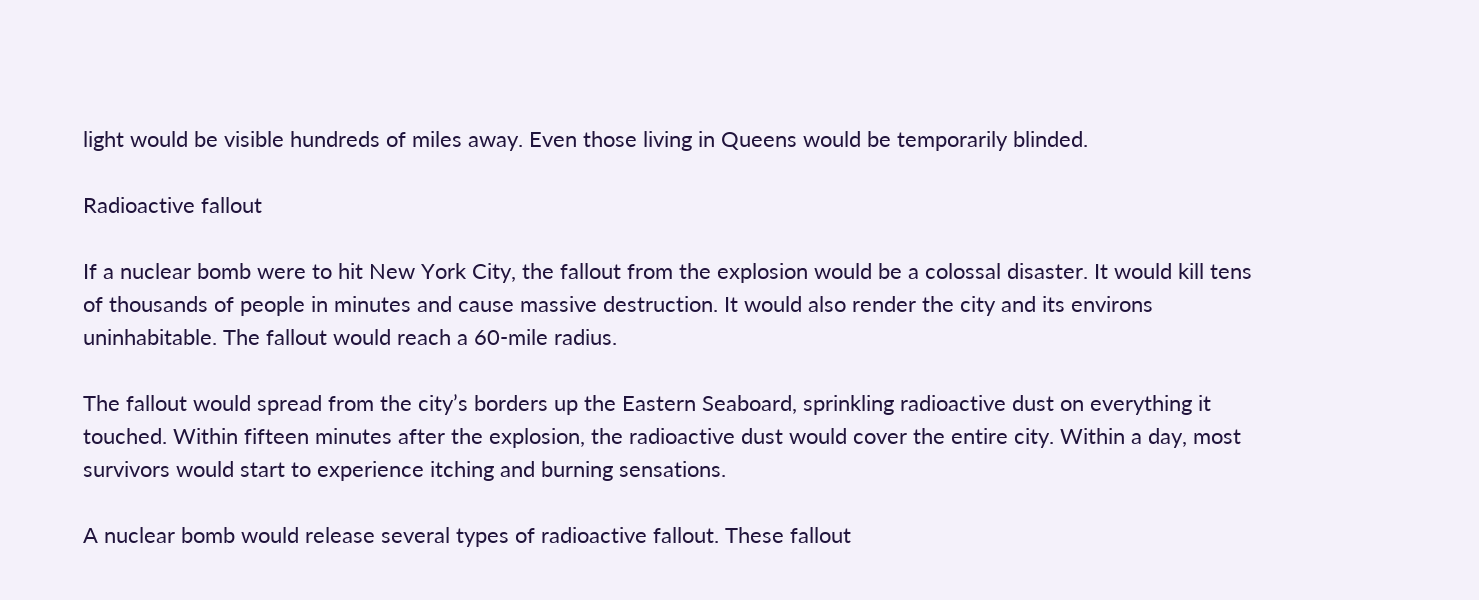light would be visible hundreds of miles away. Even those living in Queens would be temporarily blinded.

Radioactive fallout

If a nuclear bomb were to hit New York City, the fallout from the explosion would be a colossal disaster. It would kill tens of thousands of people in minutes and cause massive destruction. It would also render the city and its environs uninhabitable. The fallout would reach a 60-mile radius.

The fallout would spread from the city’s borders up the Eastern Seaboard, sprinkling radioactive dust on everything it touched. Within fifteen minutes after the explosion, the radioactive dust would cover the entire city. Within a day, most survivors would start to experience itching and burning sensations.

A nuclear bomb would release several types of radioactive fallout. These fallout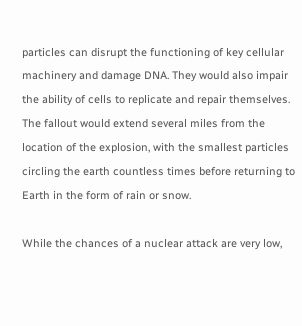particles can disrupt the functioning of key cellular machinery and damage DNA. They would also impair the ability of cells to replicate and repair themselves. The fallout would extend several miles from the location of the explosion, with the smallest particles circling the earth countless times before returning to Earth in the form of rain or snow.

While the chances of a nuclear attack are very low,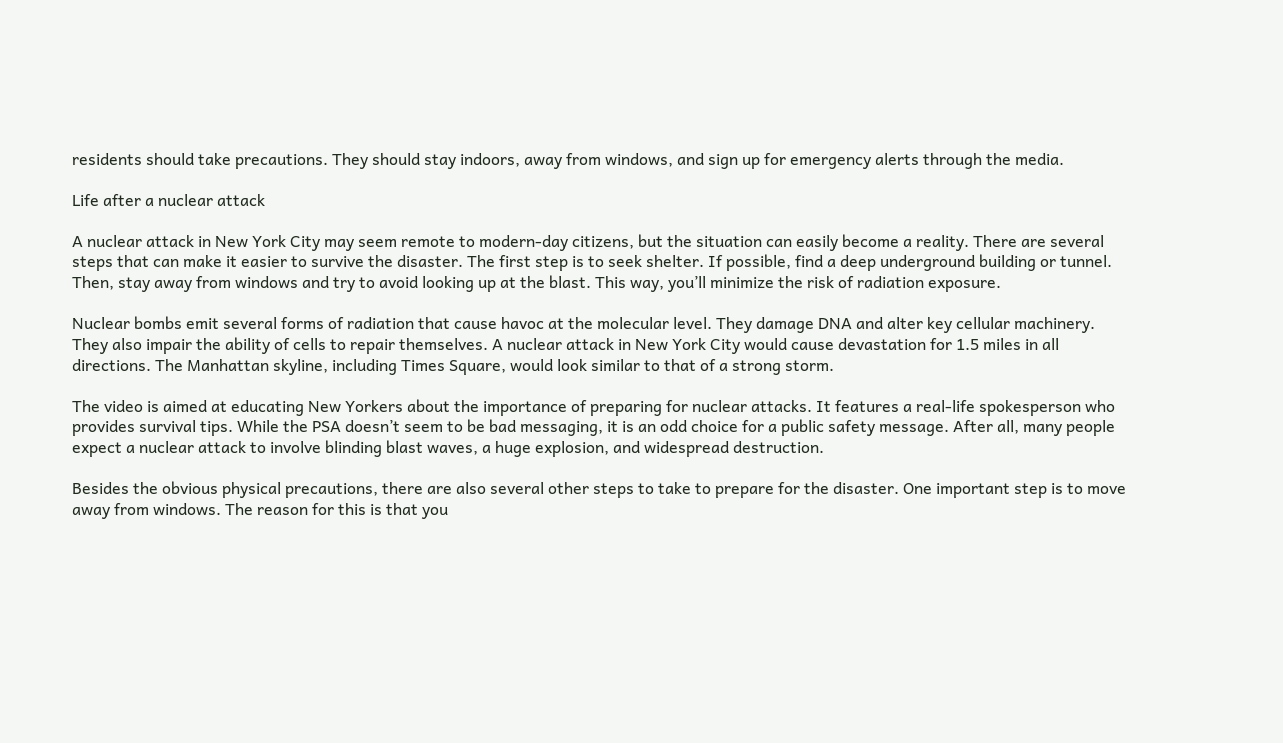residents should take precautions. They should stay indoors, away from windows, and sign up for emergency alerts through the media.

Life after a nuclear attack

A nuclear attack in New York City may seem remote to modern-day citizens, but the situation can easily become a reality. There are several steps that can make it easier to survive the disaster. The first step is to seek shelter. If possible, find a deep underground building or tunnel. Then, stay away from windows and try to avoid looking up at the blast. This way, you’ll minimize the risk of radiation exposure.

Nuclear bombs emit several forms of radiation that cause havoc at the molecular level. They damage DNA and alter key cellular machinery. They also impair the ability of cells to repair themselves. A nuclear attack in New York City would cause devastation for 1.5 miles in all directions. The Manhattan skyline, including Times Square, would look similar to that of a strong storm.

The video is aimed at educating New Yorkers about the importance of preparing for nuclear attacks. It features a real-life spokesperson who provides survival tips. While the PSA doesn’t seem to be bad messaging, it is an odd choice for a public safety message. After all, many people expect a nuclear attack to involve blinding blast waves, a huge explosion, and widespread destruction.

Besides the obvious physical precautions, there are also several other steps to take to prepare for the disaster. One important step is to move away from windows. The reason for this is that you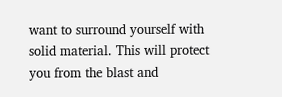want to surround yourself with solid material. This will protect you from the blast and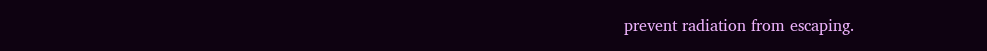prevent radiation from escaping.